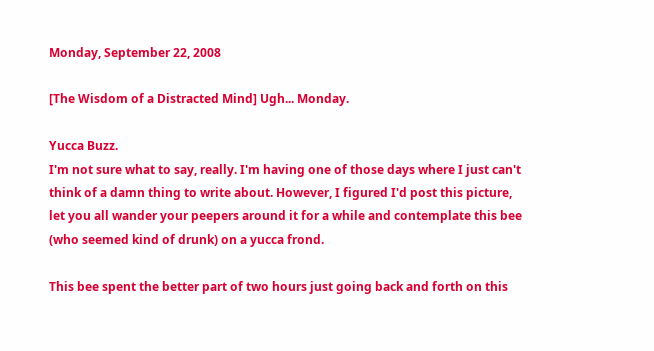Monday, September 22, 2008

[The Wisdom of a Distracted Mind] Ugh... Monday.

Yucca Buzz.
I'm not sure what to say, really. I'm having one of those days where I just can't think of a damn thing to write about. However, I figured I'd post this picture, let you all wander your peepers around it for a while and contemplate this bee (who seemed kind of drunk) on a yucca frond.

This bee spent the better part of two hours just going back and forth on this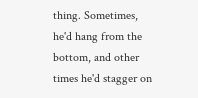thing. Sometimes, he'd hang from the bottom, and other times he'd stagger on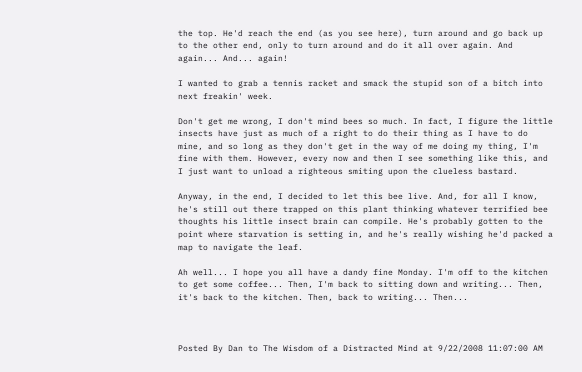the top. He'd reach the end (as you see here), turn around and go back up to the other end, only to turn around and do it all over again. And again... And... again!

I wanted to grab a tennis racket and smack the stupid son of a bitch into next freakin' week.

Don't get me wrong, I don't mind bees so much. In fact, I figure the little insects have just as much of a right to do their thing as I have to do mine, and so long as they don't get in the way of me doing my thing, I'm fine with them. However, every now and then I see something like this, and I just want to unload a righteous smiting upon the clueless bastard.

Anyway, in the end, I decided to let this bee live. And, for all I know, he's still out there trapped on this plant thinking whatever terrified bee thoughts his little insect brain can compile. He's probably gotten to the point where starvation is setting in, and he's really wishing he'd packed a map to navigate the leaf.

Ah well... I hope you all have a dandy fine Monday. I'm off to the kitchen to get some coffee... Then, I'm back to sitting down and writing... Then, it's back to the kitchen. Then, back to writing... Then...



Posted By Dan to The Wisdom of a Distracted Mind at 9/22/2008 11:07:00 AM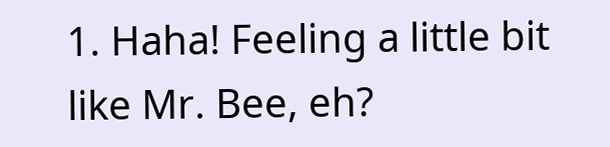1. Haha! Feeling a little bit like Mr. Bee, eh?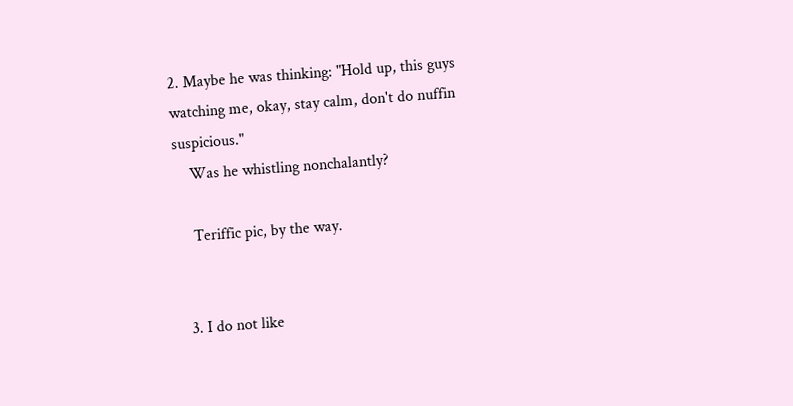2. Maybe he was thinking: "Hold up, this guys watching me, okay, stay calm, don't do nuffin suspicious."
    Was he whistling nonchalantly?

    Teriffic pic, by the way.


  3. I do not like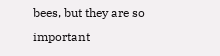bees, but they are so important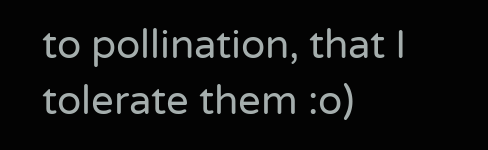to pollination, that I tolerate them :o)